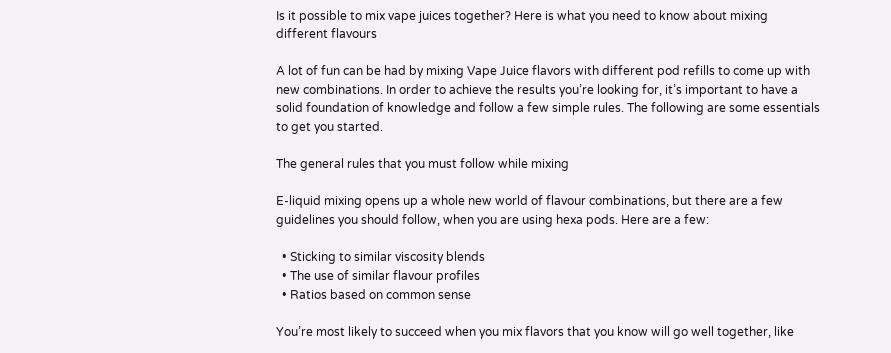Is it possible to mix vape juices together? Here is what you need to know about mixing different flavours

A lot of fun can be had by mixing Vape Juice flavors with different pod refills to come up with new combinations. In order to achieve the results you’re looking for, it’s important to have a solid foundation of knowledge and follow a few simple rules. The following are some essentials to get you started.

The general rules that you must follow while mixing

E-liquid mixing opens up a whole new world of flavour combinations, but there are a few guidelines you should follow, when you are using hexa pods. Here are a few:

  • Sticking to similar viscosity blends
  • The use of similar flavour profiles
  • Ratios based on common sense

You’re most likely to succeed when you mix flavors that you know will go well together, like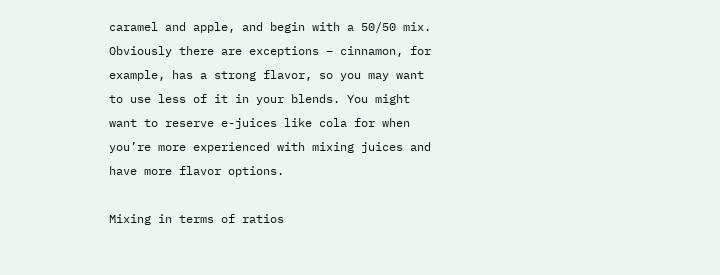caramel and apple, and begin with a 50/50 mix. Obviously there are exceptions – cinnamon, for example, has a strong flavor, so you may want to use less of it in your blends. You might want to reserve e-juices like cola for when you’re more experienced with mixing juices and have more flavor options.

Mixing in terms of ratios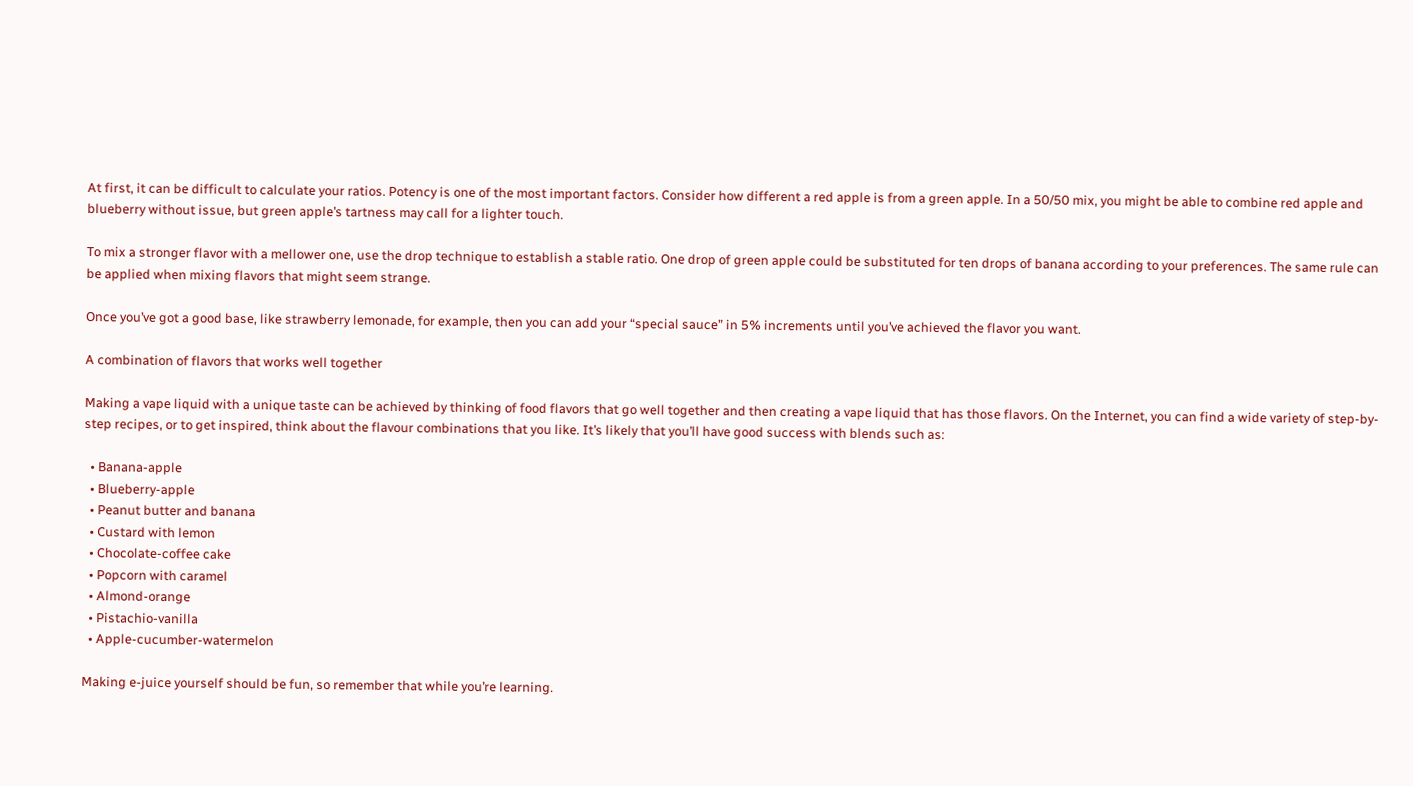At first, it can be difficult to calculate your ratios. Potency is one of the most important factors. Consider how different a red apple is from a green apple. In a 50/50 mix, you might be able to combine red apple and blueberry without issue, but green apple’s tartness may call for a lighter touch.

To mix a stronger flavor with a mellower one, use the drop technique to establish a stable ratio. One drop of green apple could be substituted for ten drops of banana according to your preferences. The same rule can be applied when mixing flavors that might seem strange.

Once you’ve got a good base, like strawberry lemonade, for example, then you can add your “special sauce” in 5% increments until you’ve achieved the flavor you want.

A combination of flavors that works well together

Making a vape liquid with a unique taste can be achieved by thinking of food flavors that go well together and then creating a vape liquid that has those flavors. On the Internet, you can find a wide variety of step-by-step recipes, or to get inspired, think about the flavour combinations that you like. It’s likely that you’ll have good success with blends such as:

  • Banana-apple
  • Blueberry-apple
  • Peanut butter and banana
  • Custard with lemon
  • Chocolate-coffee cake
  • Popcorn with caramel
  • Almond-orange
  • Pistachio-vanilla
  • Apple-cucumber-watermelon

Making e-juice yourself should be fun, so remember that while you’re learning.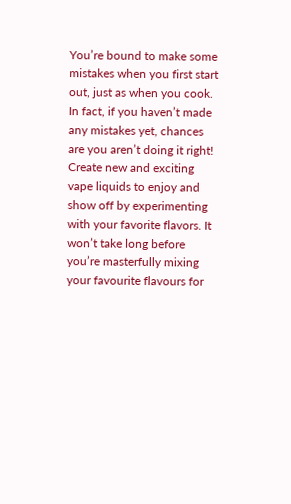You’re bound to make some mistakes when you first start out, just as when you cook. In fact, if you haven’t made any mistakes yet, chances are you aren’t doing it right! Create new and exciting vape liquids to enjoy and show off by experimenting with your favorite flavors. It won’t take long before you’re masterfully mixing your favourite flavours for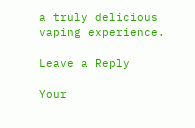a truly delicious vaping experience.

Leave a Reply

Your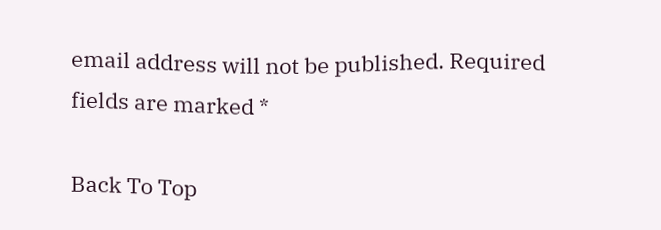email address will not be published. Required fields are marked *

Back To Top